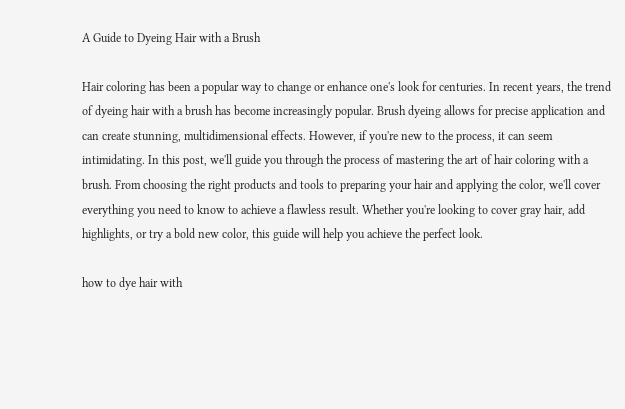A Guide to Dyeing Hair with a Brush

Hair coloring has been a popular way to change or enhance one's look for centuries. In recent years, the trend of dyeing hair with a brush has become increasingly popular. Brush dyeing allows for precise application and can create stunning, multidimensional effects. However, if you're new to the process, it can seem intimidating. In this post, we'll guide you through the process of mastering the art of hair coloring with a brush. From choosing the right products and tools to preparing your hair and applying the color, we'll cover everything you need to know to achieve a flawless result. Whether you're looking to cover gray hair, add highlights, or try a bold new color, this guide will help you achieve the perfect look.

how to dye hair with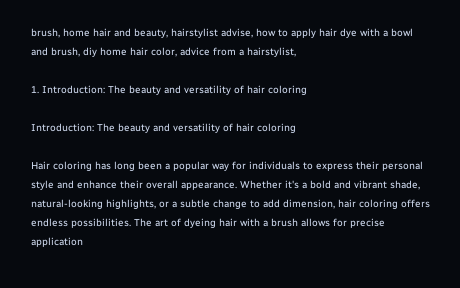brush, home hair and beauty, hairstylist advise, how to apply hair dye with a bowl and brush, diy home hair color, advice from a hairstylist,

1. Introduction: The beauty and versatility of hair coloring

Introduction: The beauty and versatility of hair coloring

Hair coloring has long been a popular way for individuals to express their personal style and enhance their overall appearance. Whether it's a bold and vibrant shade, natural-looking highlights, or a subtle change to add dimension, hair coloring offers endless possibilities. The art of dyeing hair with a brush allows for precise application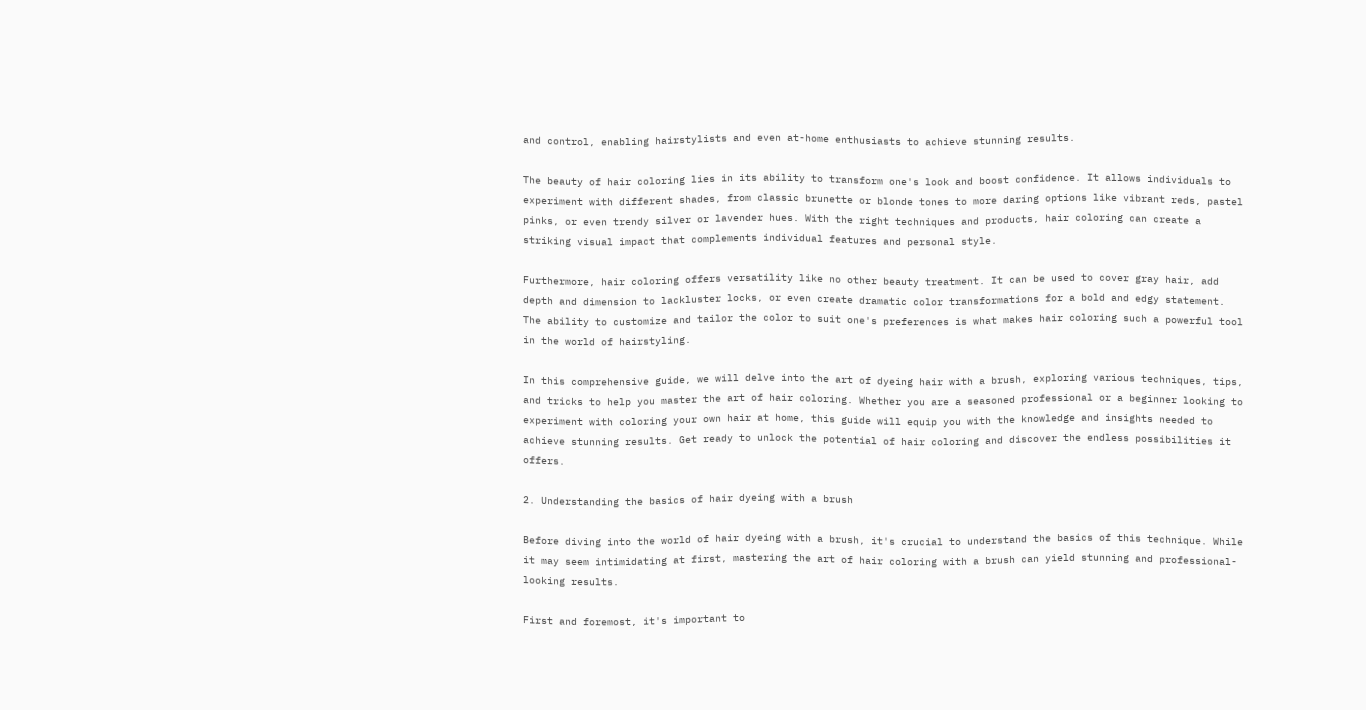and control, enabling hairstylists and even at-home enthusiasts to achieve stunning results.

The beauty of hair coloring lies in its ability to transform one's look and boost confidence. It allows individuals to experiment with different shades, from classic brunette or blonde tones to more daring options like vibrant reds, pastel pinks, or even trendy silver or lavender hues. With the right techniques and products, hair coloring can create a striking visual impact that complements individual features and personal style.

Furthermore, hair coloring offers versatility like no other beauty treatment. It can be used to cover gray hair, add depth and dimension to lackluster locks, or even create dramatic color transformations for a bold and edgy statement. The ability to customize and tailor the color to suit one's preferences is what makes hair coloring such a powerful tool in the world of hairstyling.

In this comprehensive guide, we will delve into the art of dyeing hair with a brush, exploring various techniques, tips, and tricks to help you master the art of hair coloring. Whether you are a seasoned professional or a beginner looking to experiment with coloring your own hair at home, this guide will equip you with the knowledge and insights needed to achieve stunning results. Get ready to unlock the potential of hair coloring and discover the endless possibilities it offers.

2. Understanding the basics of hair dyeing with a brush

Before diving into the world of hair dyeing with a brush, it's crucial to understand the basics of this technique. While it may seem intimidating at first, mastering the art of hair coloring with a brush can yield stunning and professional-looking results.

First and foremost, it's important to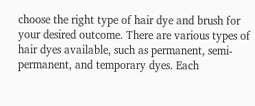choose the right type of hair dye and brush for your desired outcome. There are various types of hair dyes available, such as permanent, semi-permanent, and temporary dyes. Each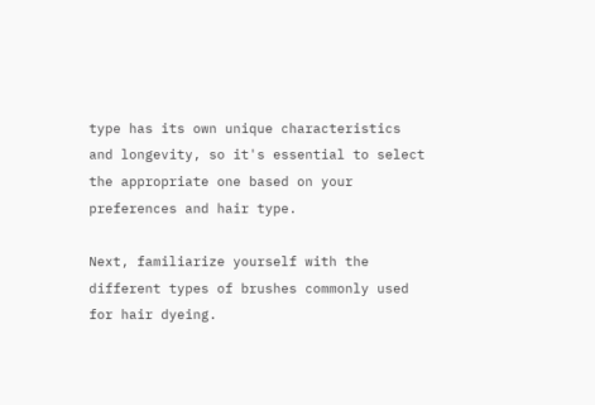type has its own unique characteristics and longevity, so it's essential to select the appropriate one based on your preferences and hair type.

Next, familiarize yourself with the different types of brushes commonly used for hair dyeing.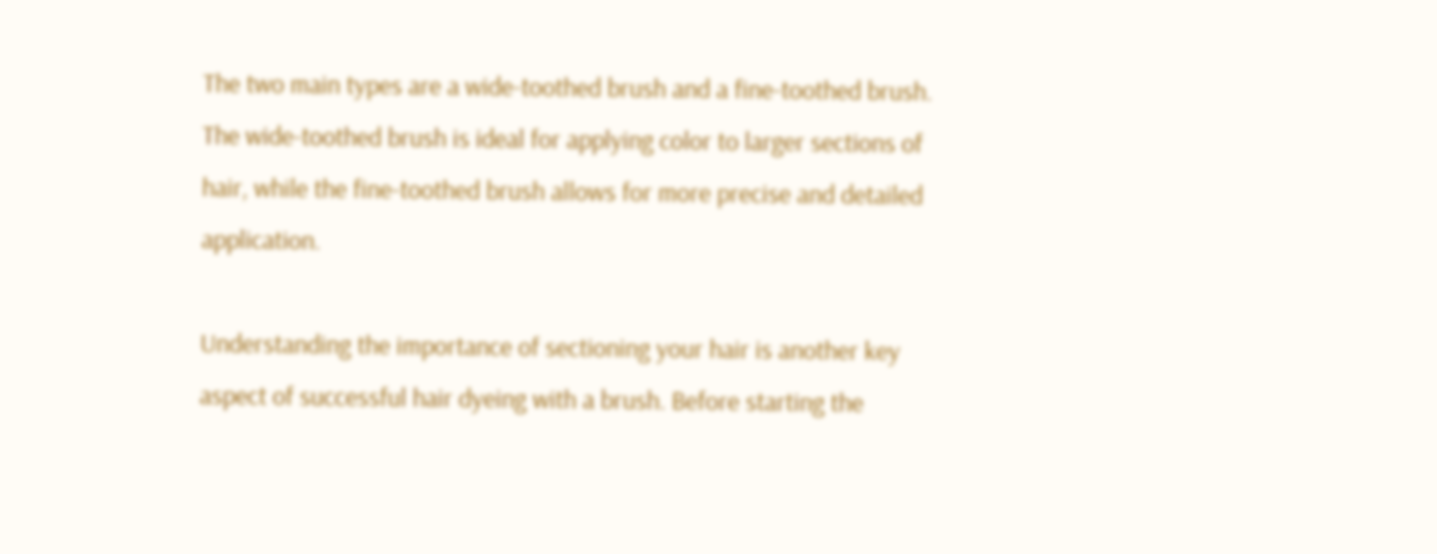The two main types are a wide-toothed brush and a fine-toothed brush. The wide-toothed brush is ideal for applying color to larger sections of hair, while the fine-toothed brush allows for more precise and detailed application.

Understanding the importance of sectioning your hair is another key aspect of successful hair dyeing with a brush. Before starting the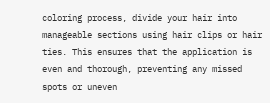coloring process, divide your hair into manageable sections using hair clips or hair ties. This ensures that the application is even and thorough, preventing any missed spots or uneven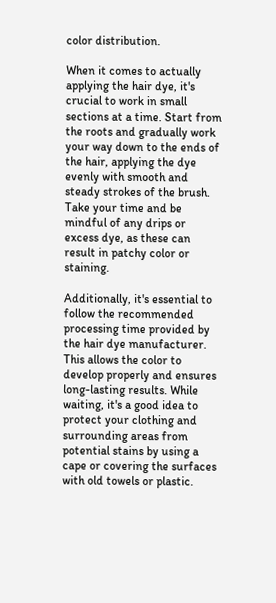color distribution.

When it comes to actually applying the hair dye, it's crucial to work in small sections at a time. Start from the roots and gradually work your way down to the ends of the hair, applying the dye evenly with smooth and steady strokes of the brush. Take your time and be mindful of any drips or excess dye, as these can result in patchy color or staining.

Additionally, it's essential to follow the recommended processing time provided by the hair dye manufacturer. This allows the color to develop properly and ensures long-lasting results. While waiting, it's a good idea to protect your clothing and surrounding areas from potential stains by using a cape or covering the surfaces with old towels or plastic.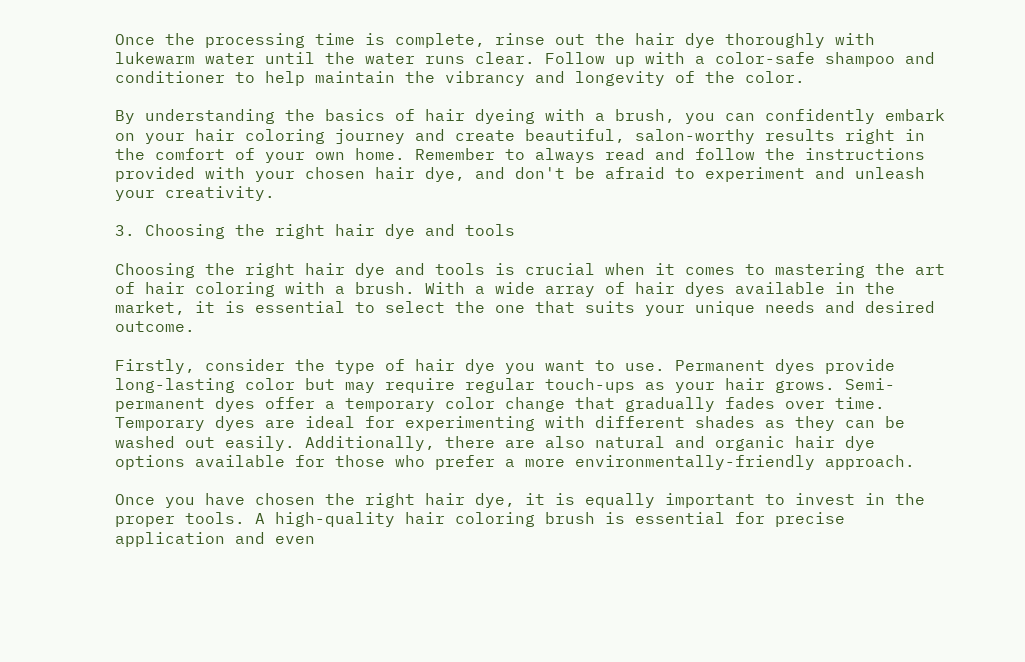Once the processing time is complete, rinse out the hair dye thoroughly with lukewarm water until the water runs clear. Follow up with a color-safe shampoo and conditioner to help maintain the vibrancy and longevity of the color.

By understanding the basics of hair dyeing with a brush, you can confidently embark on your hair coloring journey and create beautiful, salon-worthy results right in the comfort of your own home. Remember to always read and follow the instructions provided with your chosen hair dye, and don't be afraid to experiment and unleash your creativity.

3. Choosing the right hair dye and tools

Choosing the right hair dye and tools is crucial when it comes to mastering the art of hair coloring with a brush. With a wide array of hair dyes available in the market, it is essential to select the one that suits your unique needs and desired outcome.

Firstly, consider the type of hair dye you want to use. Permanent dyes provide long-lasting color but may require regular touch-ups as your hair grows. Semi-permanent dyes offer a temporary color change that gradually fades over time. Temporary dyes are ideal for experimenting with different shades as they can be washed out easily. Additionally, there are also natural and organic hair dye options available for those who prefer a more environmentally-friendly approach.

Once you have chosen the right hair dye, it is equally important to invest in the proper tools. A high-quality hair coloring brush is essential for precise application and even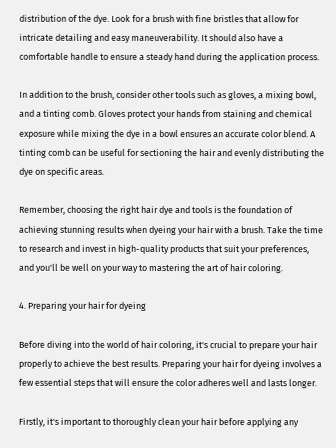distribution of the dye. Look for a brush with fine bristles that allow for intricate detailing and easy maneuverability. It should also have a comfortable handle to ensure a steady hand during the application process.

In addition to the brush, consider other tools such as gloves, a mixing bowl, and a tinting comb. Gloves protect your hands from staining and chemical exposure while mixing the dye in a bowl ensures an accurate color blend. A tinting comb can be useful for sectioning the hair and evenly distributing the dye on specific areas.

Remember, choosing the right hair dye and tools is the foundation of achieving stunning results when dyeing your hair with a brush. Take the time to research and invest in high-quality products that suit your preferences, and you'll be well on your way to mastering the art of hair coloring.

4. Preparing your hair for dyeing

Before diving into the world of hair coloring, it's crucial to prepare your hair properly to achieve the best results. Preparing your hair for dyeing involves a few essential steps that will ensure the color adheres well and lasts longer.

Firstly, it's important to thoroughly clean your hair before applying any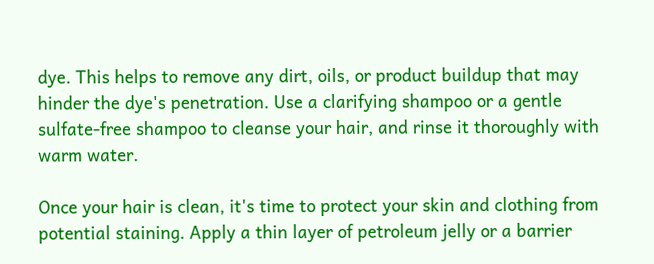dye. This helps to remove any dirt, oils, or product buildup that may hinder the dye's penetration. Use a clarifying shampoo or a gentle sulfate-free shampoo to cleanse your hair, and rinse it thoroughly with warm water.

Once your hair is clean, it's time to protect your skin and clothing from potential staining. Apply a thin layer of petroleum jelly or a barrier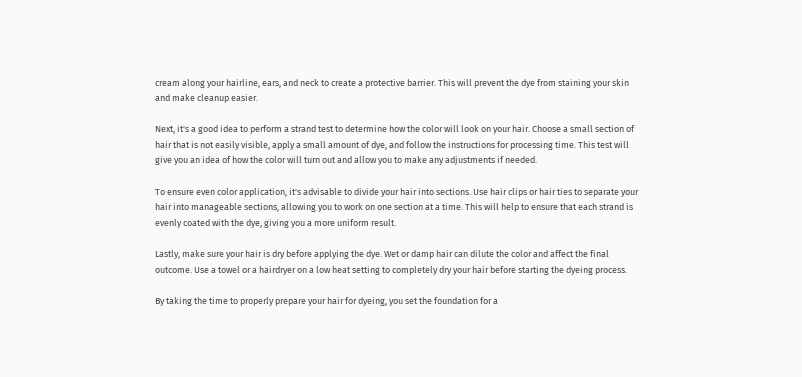cream along your hairline, ears, and neck to create a protective barrier. This will prevent the dye from staining your skin and make cleanup easier.

Next, it's a good idea to perform a strand test to determine how the color will look on your hair. Choose a small section of hair that is not easily visible, apply a small amount of dye, and follow the instructions for processing time. This test will give you an idea of how the color will turn out and allow you to make any adjustments if needed.

To ensure even color application, it's advisable to divide your hair into sections. Use hair clips or hair ties to separate your hair into manageable sections, allowing you to work on one section at a time. This will help to ensure that each strand is evenly coated with the dye, giving you a more uniform result.

Lastly, make sure your hair is dry before applying the dye. Wet or damp hair can dilute the color and affect the final outcome. Use a towel or a hairdryer on a low heat setting to completely dry your hair before starting the dyeing process.

By taking the time to properly prepare your hair for dyeing, you set the foundation for a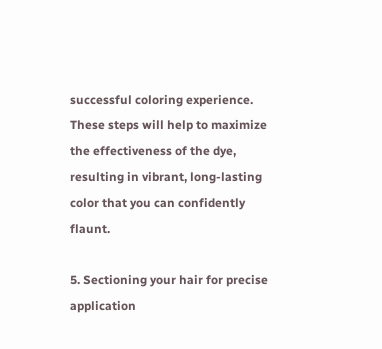successful coloring experience. These steps will help to maximize the effectiveness of the dye, resulting in vibrant, long-lasting color that you can confidently flaunt.

5. Sectioning your hair for precise application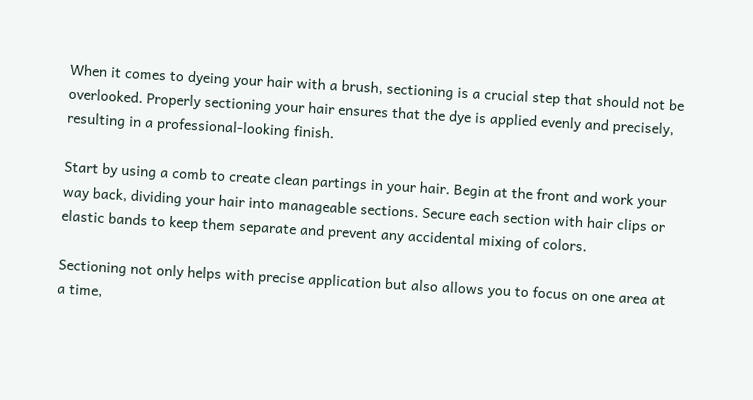When it comes to dyeing your hair with a brush, sectioning is a crucial step that should not be overlooked. Properly sectioning your hair ensures that the dye is applied evenly and precisely, resulting in a professional-looking finish.

Start by using a comb to create clean partings in your hair. Begin at the front and work your way back, dividing your hair into manageable sections. Secure each section with hair clips or elastic bands to keep them separate and prevent any accidental mixing of colors.

Sectioning not only helps with precise application but also allows you to focus on one area at a time,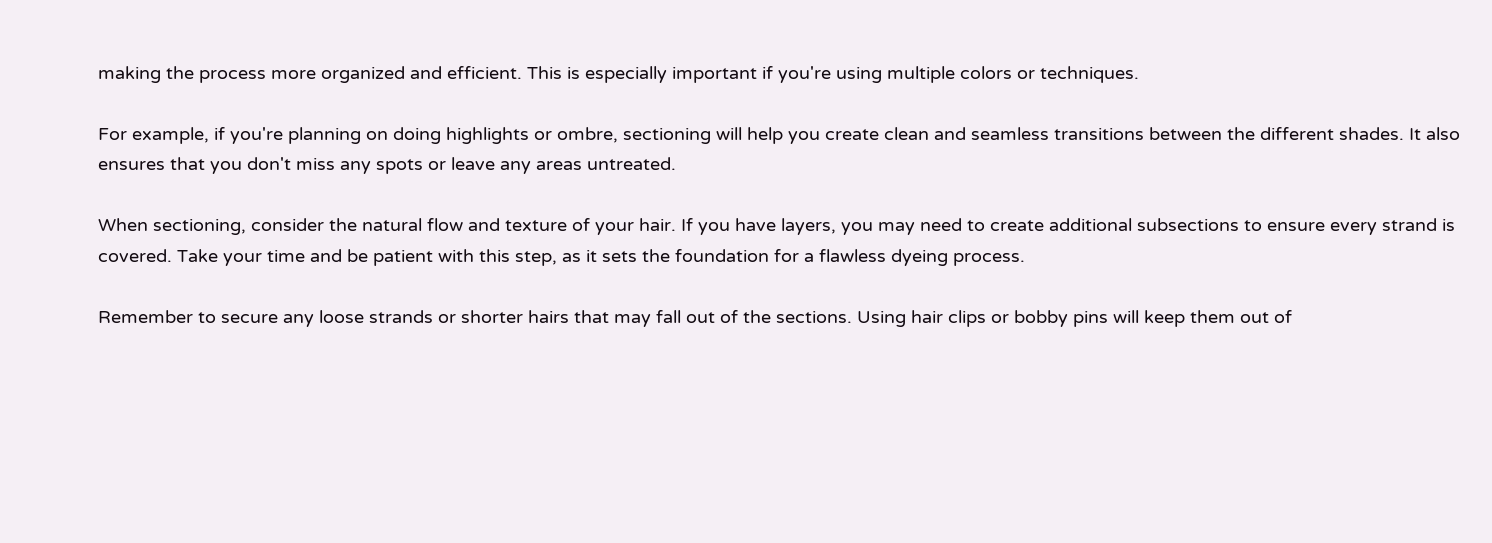making the process more organized and efficient. This is especially important if you're using multiple colors or techniques.

For example, if you're planning on doing highlights or ombre, sectioning will help you create clean and seamless transitions between the different shades. It also ensures that you don't miss any spots or leave any areas untreated.

When sectioning, consider the natural flow and texture of your hair. If you have layers, you may need to create additional subsections to ensure every strand is covered. Take your time and be patient with this step, as it sets the foundation for a flawless dyeing process.

Remember to secure any loose strands or shorter hairs that may fall out of the sections. Using hair clips or bobby pins will keep them out of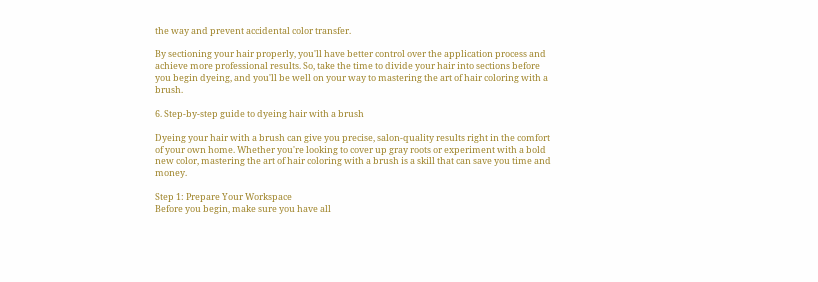the way and prevent accidental color transfer.

By sectioning your hair properly, you'll have better control over the application process and achieve more professional results. So, take the time to divide your hair into sections before you begin dyeing, and you'll be well on your way to mastering the art of hair coloring with a brush.

6. Step-by-step guide to dyeing hair with a brush

Dyeing your hair with a brush can give you precise, salon-quality results right in the comfort of your own home. Whether you're looking to cover up gray roots or experiment with a bold new color, mastering the art of hair coloring with a brush is a skill that can save you time and money.

Step 1: Prepare Your Workspace
Before you begin, make sure you have all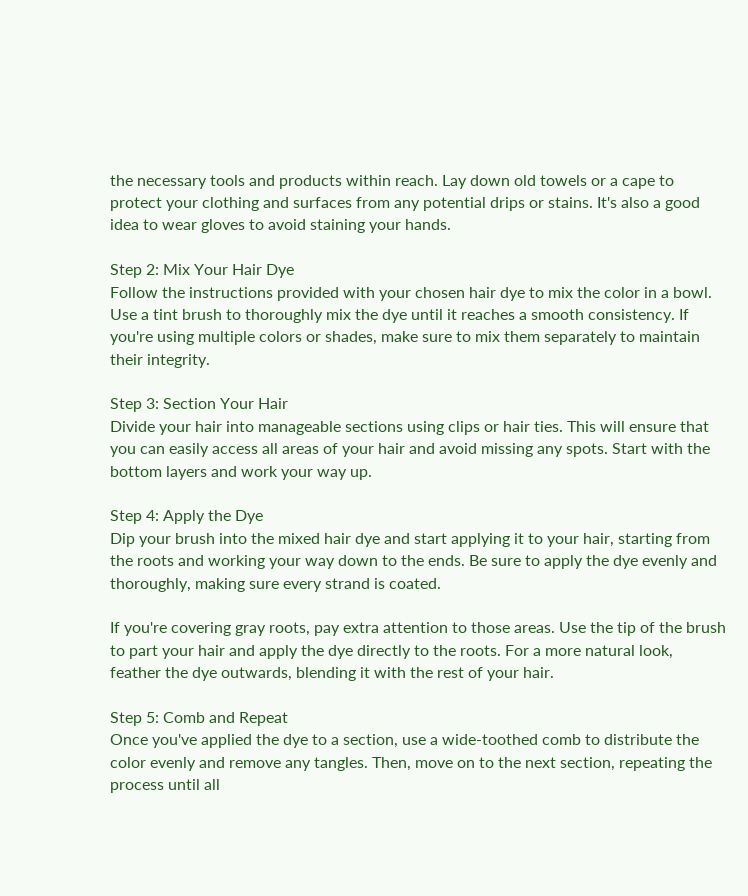the necessary tools and products within reach. Lay down old towels or a cape to protect your clothing and surfaces from any potential drips or stains. It's also a good idea to wear gloves to avoid staining your hands.

Step 2: Mix Your Hair Dye
Follow the instructions provided with your chosen hair dye to mix the color in a bowl. Use a tint brush to thoroughly mix the dye until it reaches a smooth consistency. If you're using multiple colors or shades, make sure to mix them separately to maintain their integrity.

Step 3: Section Your Hair
Divide your hair into manageable sections using clips or hair ties. This will ensure that you can easily access all areas of your hair and avoid missing any spots. Start with the bottom layers and work your way up.

Step 4: Apply the Dye
Dip your brush into the mixed hair dye and start applying it to your hair, starting from the roots and working your way down to the ends. Be sure to apply the dye evenly and thoroughly, making sure every strand is coated.

If you're covering gray roots, pay extra attention to those areas. Use the tip of the brush to part your hair and apply the dye directly to the roots. For a more natural look, feather the dye outwards, blending it with the rest of your hair.

Step 5: Comb and Repeat
Once you've applied the dye to a section, use a wide-toothed comb to distribute the color evenly and remove any tangles. Then, move on to the next section, repeating the process until all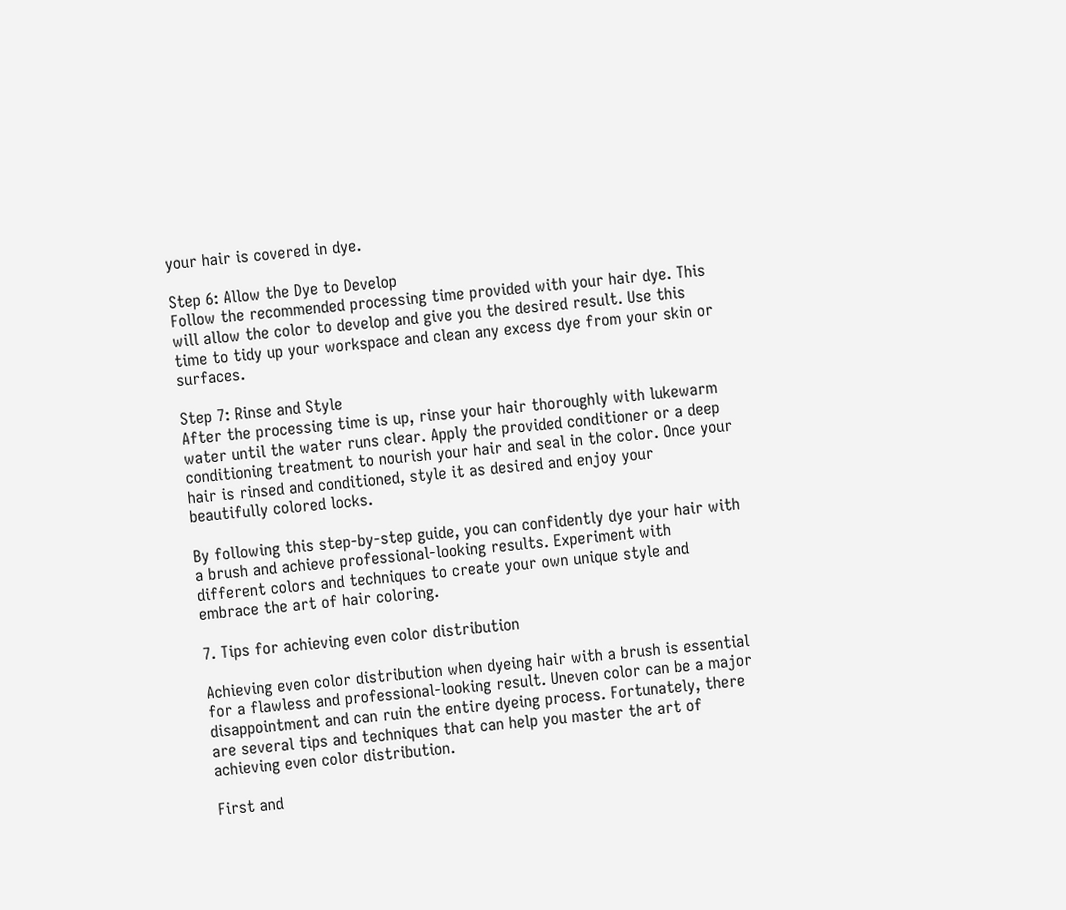your hair is covered in dye.

Step 6: Allow the Dye to Develop
Follow the recommended processing time provided with your hair dye. This will allow the color to develop and give you the desired result. Use this time to tidy up your workspace and clean any excess dye from your skin or surfaces.

Step 7: Rinse and Style
After the processing time is up, rinse your hair thoroughly with lukewarm water until the water runs clear. Apply the provided conditioner or a deep conditioning treatment to nourish your hair and seal in the color. Once your hair is rinsed and conditioned, style it as desired and enjoy your beautifully colored locks.

By following this step-by-step guide, you can confidently dye your hair with a brush and achieve professional-looking results. Experiment with different colors and techniques to create your own unique style and embrace the art of hair coloring.

7. Tips for achieving even color distribution

Achieving even color distribution when dyeing hair with a brush is essential for a flawless and professional-looking result. Uneven color can be a major disappointment and can ruin the entire dyeing process. Fortunately, there are several tips and techniques that can help you master the art of achieving even color distribution.

First and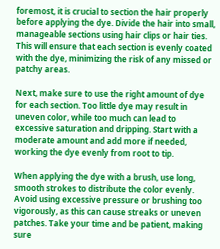foremost, it is crucial to section the hair properly before applying the dye. Divide the hair into small, manageable sections using hair clips or hair ties. This will ensure that each section is evenly coated with the dye, minimizing the risk of any missed or patchy areas.

Next, make sure to use the right amount of dye for each section. Too little dye may result in uneven color, while too much can lead to excessive saturation and dripping. Start with a moderate amount and add more if needed, working the dye evenly from root to tip.

When applying the dye with a brush, use long, smooth strokes to distribute the color evenly. Avoid using excessive pressure or brushing too vigorously, as this can cause streaks or uneven patches. Take your time and be patient, making sure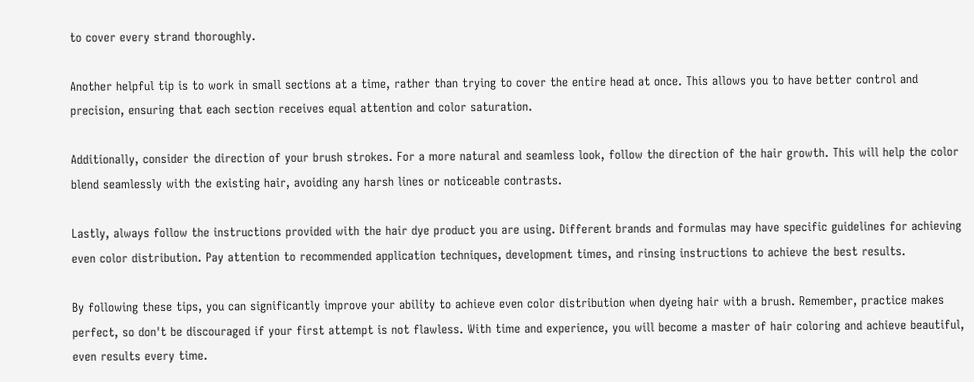to cover every strand thoroughly.

Another helpful tip is to work in small sections at a time, rather than trying to cover the entire head at once. This allows you to have better control and precision, ensuring that each section receives equal attention and color saturation.

Additionally, consider the direction of your brush strokes. For a more natural and seamless look, follow the direction of the hair growth. This will help the color blend seamlessly with the existing hair, avoiding any harsh lines or noticeable contrasts.

Lastly, always follow the instructions provided with the hair dye product you are using. Different brands and formulas may have specific guidelines for achieving even color distribution. Pay attention to recommended application techniques, development times, and rinsing instructions to achieve the best results.

By following these tips, you can significantly improve your ability to achieve even color distribution when dyeing hair with a brush. Remember, practice makes perfect, so don't be discouraged if your first attempt is not flawless. With time and experience, you will become a master of hair coloring and achieve beautiful, even results every time.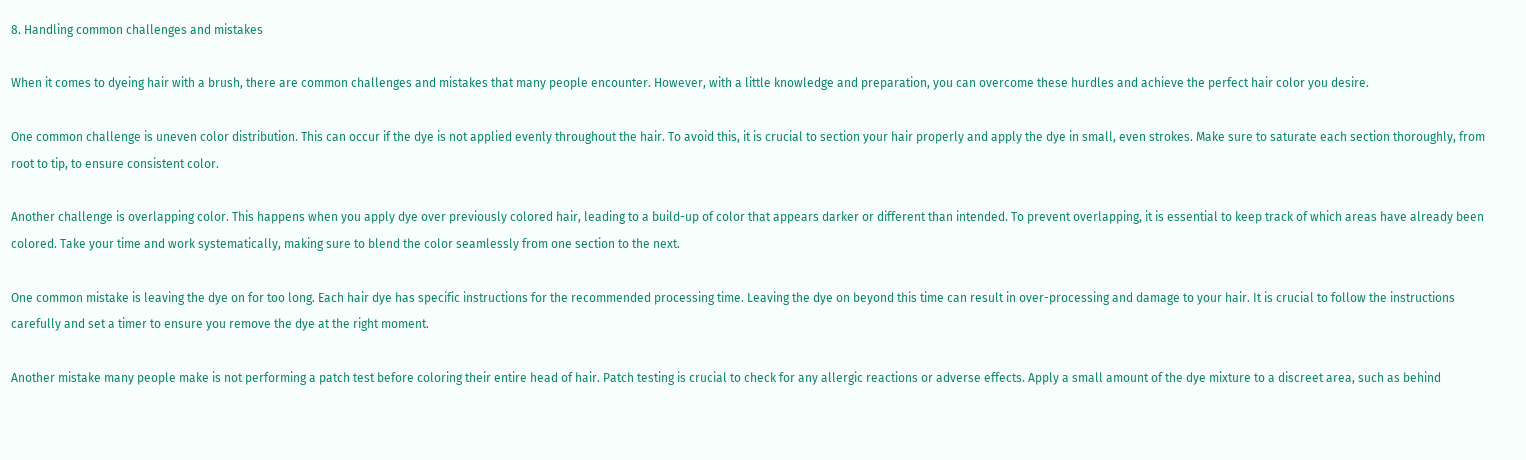8. Handling common challenges and mistakes

When it comes to dyeing hair with a brush, there are common challenges and mistakes that many people encounter. However, with a little knowledge and preparation, you can overcome these hurdles and achieve the perfect hair color you desire.

One common challenge is uneven color distribution. This can occur if the dye is not applied evenly throughout the hair. To avoid this, it is crucial to section your hair properly and apply the dye in small, even strokes. Make sure to saturate each section thoroughly, from root to tip, to ensure consistent color.

Another challenge is overlapping color. This happens when you apply dye over previously colored hair, leading to a build-up of color that appears darker or different than intended. To prevent overlapping, it is essential to keep track of which areas have already been colored. Take your time and work systematically, making sure to blend the color seamlessly from one section to the next.

One common mistake is leaving the dye on for too long. Each hair dye has specific instructions for the recommended processing time. Leaving the dye on beyond this time can result in over-processing and damage to your hair. It is crucial to follow the instructions carefully and set a timer to ensure you remove the dye at the right moment.

Another mistake many people make is not performing a patch test before coloring their entire head of hair. Patch testing is crucial to check for any allergic reactions or adverse effects. Apply a small amount of the dye mixture to a discreet area, such as behind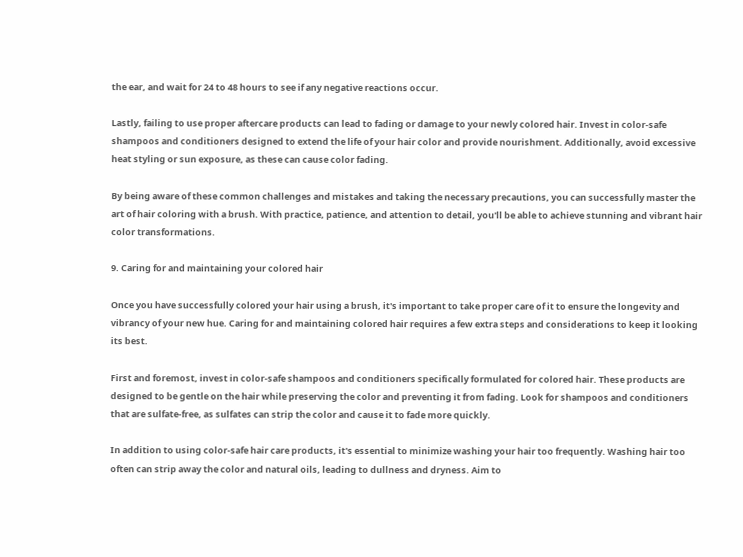the ear, and wait for 24 to 48 hours to see if any negative reactions occur.

Lastly, failing to use proper aftercare products can lead to fading or damage to your newly colored hair. Invest in color-safe shampoos and conditioners designed to extend the life of your hair color and provide nourishment. Additionally, avoid excessive heat styling or sun exposure, as these can cause color fading.

By being aware of these common challenges and mistakes and taking the necessary precautions, you can successfully master the art of hair coloring with a brush. With practice, patience, and attention to detail, you'll be able to achieve stunning and vibrant hair color transformations.

9. Caring for and maintaining your colored hair

Once you have successfully colored your hair using a brush, it's important to take proper care of it to ensure the longevity and vibrancy of your new hue. Caring for and maintaining colored hair requires a few extra steps and considerations to keep it looking its best.

First and foremost, invest in color-safe shampoos and conditioners specifically formulated for colored hair. These products are designed to be gentle on the hair while preserving the color and preventing it from fading. Look for shampoos and conditioners that are sulfate-free, as sulfates can strip the color and cause it to fade more quickly.

In addition to using color-safe hair care products, it's essential to minimize washing your hair too frequently. Washing hair too often can strip away the color and natural oils, leading to dullness and dryness. Aim to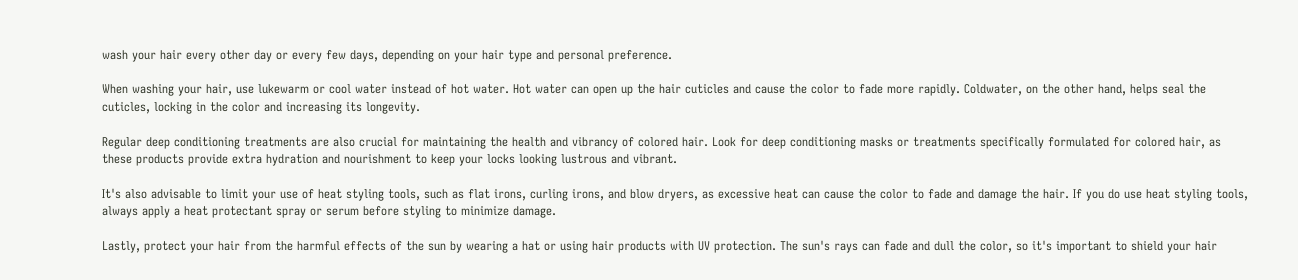wash your hair every other day or every few days, depending on your hair type and personal preference.

When washing your hair, use lukewarm or cool water instead of hot water. Hot water can open up the hair cuticles and cause the color to fade more rapidly. Coldwater, on the other hand, helps seal the cuticles, locking in the color and increasing its longevity.

Regular deep conditioning treatments are also crucial for maintaining the health and vibrancy of colored hair. Look for deep conditioning masks or treatments specifically formulated for colored hair, as these products provide extra hydration and nourishment to keep your locks looking lustrous and vibrant.

It's also advisable to limit your use of heat styling tools, such as flat irons, curling irons, and blow dryers, as excessive heat can cause the color to fade and damage the hair. If you do use heat styling tools, always apply a heat protectant spray or serum before styling to minimize damage.

Lastly, protect your hair from the harmful effects of the sun by wearing a hat or using hair products with UV protection. The sun's rays can fade and dull the color, so it's important to shield your hair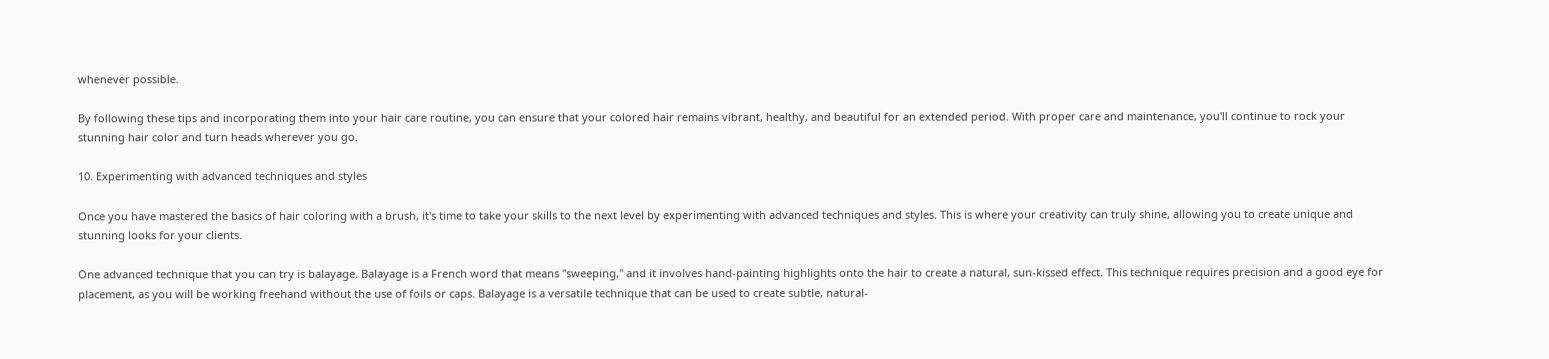whenever possible.

By following these tips and incorporating them into your hair care routine, you can ensure that your colored hair remains vibrant, healthy, and beautiful for an extended period. With proper care and maintenance, you'll continue to rock your stunning hair color and turn heads wherever you go.

10. Experimenting with advanced techniques and styles

Once you have mastered the basics of hair coloring with a brush, it's time to take your skills to the next level by experimenting with advanced techniques and styles. This is where your creativity can truly shine, allowing you to create unique and stunning looks for your clients.

One advanced technique that you can try is balayage. Balayage is a French word that means "sweeping," and it involves hand-painting highlights onto the hair to create a natural, sun-kissed effect. This technique requires precision and a good eye for placement, as you will be working freehand without the use of foils or caps. Balayage is a versatile technique that can be used to create subtle, natural-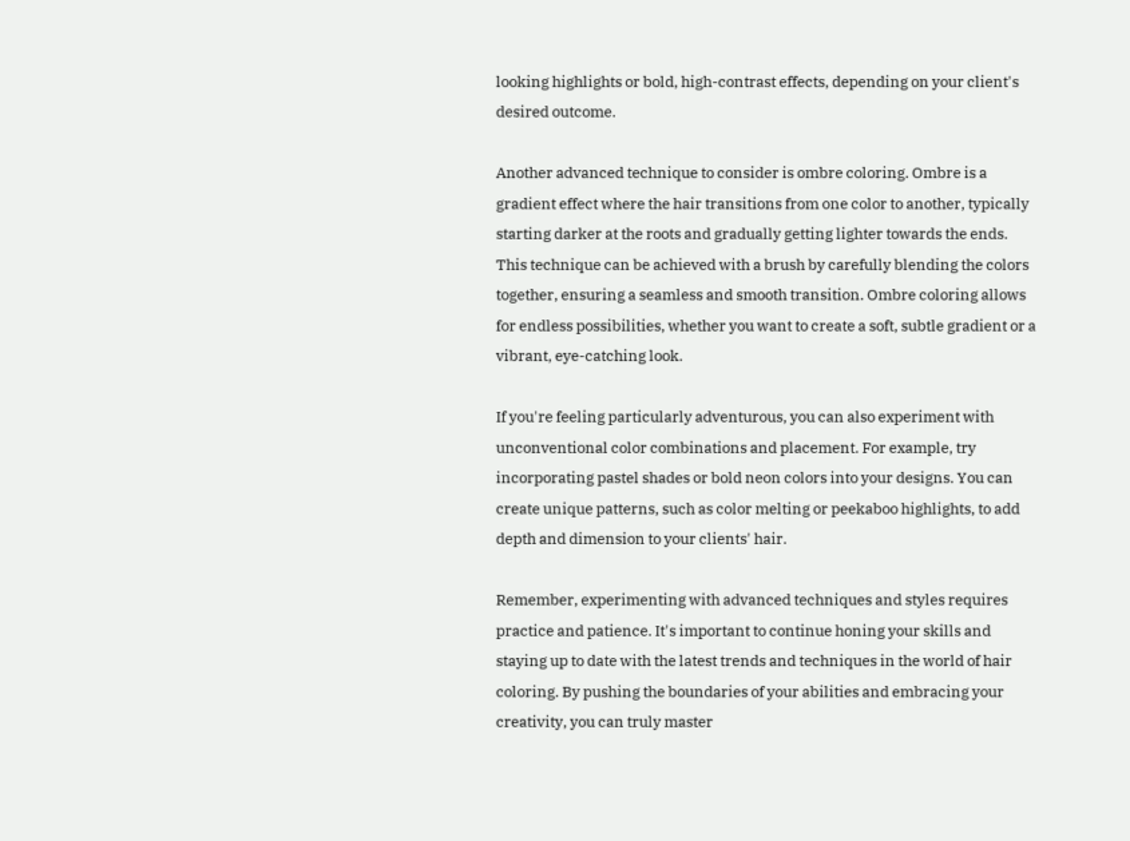looking highlights or bold, high-contrast effects, depending on your client's desired outcome.

Another advanced technique to consider is ombre coloring. Ombre is a gradient effect where the hair transitions from one color to another, typically starting darker at the roots and gradually getting lighter towards the ends. This technique can be achieved with a brush by carefully blending the colors together, ensuring a seamless and smooth transition. Ombre coloring allows for endless possibilities, whether you want to create a soft, subtle gradient or a vibrant, eye-catching look.

If you're feeling particularly adventurous, you can also experiment with unconventional color combinations and placement. For example, try incorporating pastel shades or bold neon colors into your designs. You can create unique patterns, such as color melting or peekaboo highlights, to add depth and dimension to your clients' hair.

Remember, experimenting with advanced techniques and styles requires practice and patience. It's important to continue honing your skills and staying up to date with the latest trends and techniques in the world of hair coloring. By pushing the boundaries of your abilities and embracing your creativity, you can truly master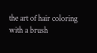the art of hair coloring with a brush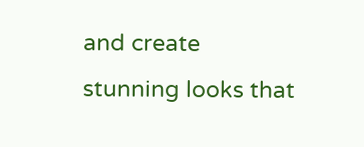and create stunning looks that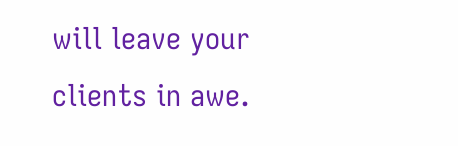will leave your clients in awe.